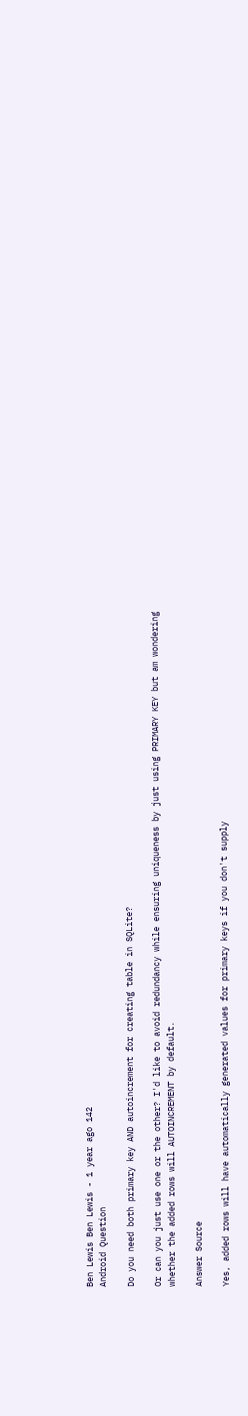Ben Lewis Ben Lewis - 1 year ago 142
Android Question

Do you need both primary key AND autoincrement for creating table in SQLite?

Or can you just use one or the other? I'd like to avoid redundancy while ensuring uniqueness by just using PRIMARY KEY but am wondering whether the added rows will AUTOINCREMENT by default.

Answer Source

Yes, added rows will have automatically generated values for primary keys if you don't supply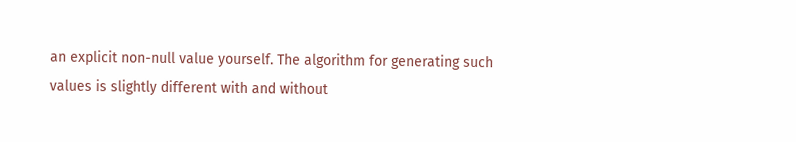an explicit non-null value yourself. The algorithm for generating such values is slightly different with and without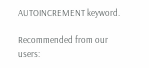AUTOINCREMENT keyword.

Recommended from our users: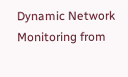Dynamic Network Monitoring from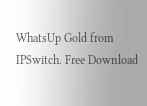WhatsUp Gold from IPSwitch. Free Download